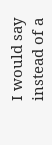I would say instead of a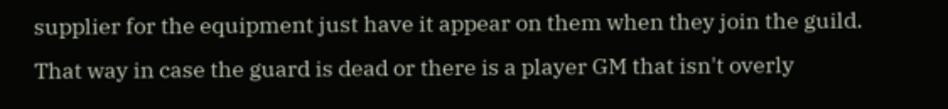supplier for the equipment just have it appear on them when they join the guild. That way in case the guard is dead or there is a player GM that isn't overly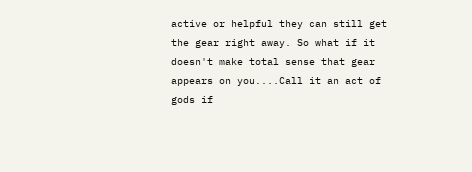active or helpful they can still get the gear right away. So what if it doesn't make total sense that gear appears on you....Call it an act of gods if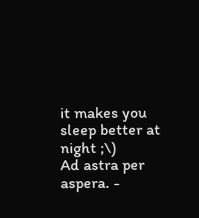it makes you sleep better at night ;\)
Ad astra per aspera. -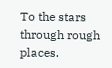To the stars through rough places.